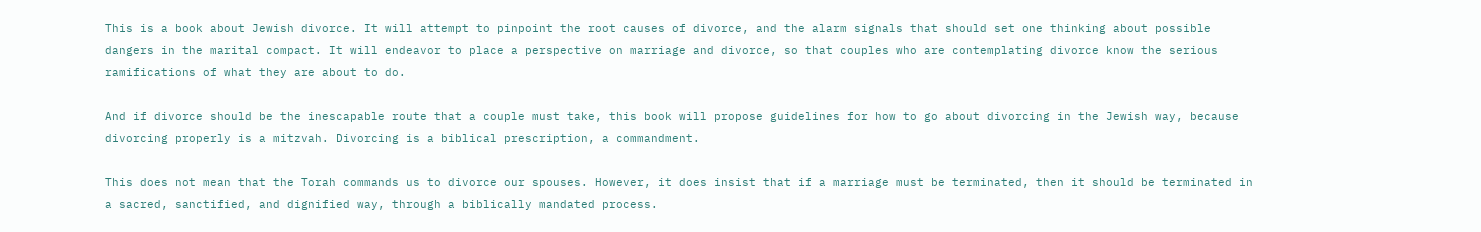This is a book about Jewish divorce. It will attempt to pinpoint the root causes of divorce, and the alarm signals that should set one thinking about possible dangers in the marital compact. It will endeavor to place a perspective on marriage and divorce, so that couples who are contemplating divorce know the serious ramifications of what they are about to do.

And if divorce should be the inescapable route that a couple must take, this book will propose guidelines for how to go about divorcing in the Jewish way, because divorcing properly is a mitzvah. Divorcing is a biblical prescription, a commandment.

This does not mean that the Torah commands us to divorce our spouses. However, it does insist that if a marriage must be terminated, then it should be terminated in a sacred, sanctified, and dignified way, through a biblically mandated process.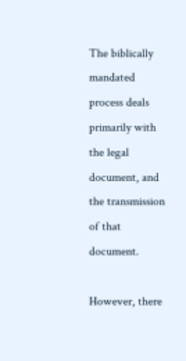The biblically mandated process deals primarily with the legal document, and the transmission of that document.

However, there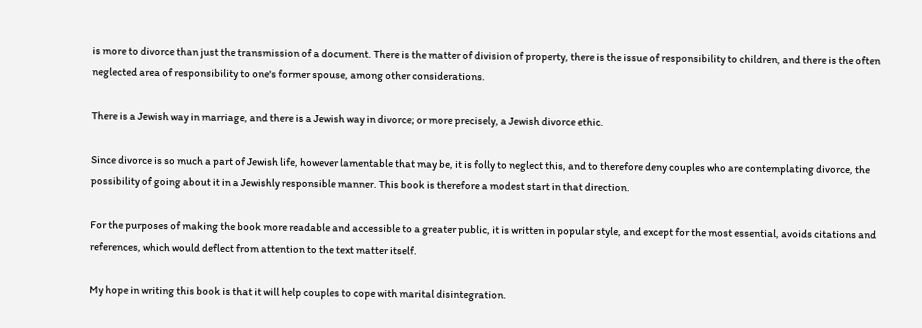is more to divorce than just the transmission of a document. There is the matter of division of property, there is the issue of responsibility to children, and there is the often neglected area of responsibility to one's former spouse, among other considerations.

There is a Jewish way in marriage, and there is a Jewish way in divorce; or more precisely, a Jewish divorce ethic.

Since divorce is so much a part of Jewish life, however lamentable that may be, it is folly to neglect this, and to therefore deny couples who are contemplating divorce, the possibility of going about it in a Jewishly responsible manner. This book is therefore a modest start in that direction.

For the purposes of making the book more readable and accessible to a greater public, it is written in popular style, and except for the most essential, avoids citations and references, which would deflect from attention to the text matter itself.

My hope in writing this book is that it will help couples to cope with marital disintegration.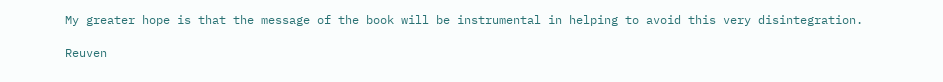My greater hope is that the message of the book will be instrumental in helping to avoid this very disintegration.

Reuven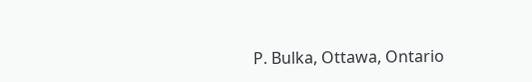P. Bulka, Ottawa, Ontario